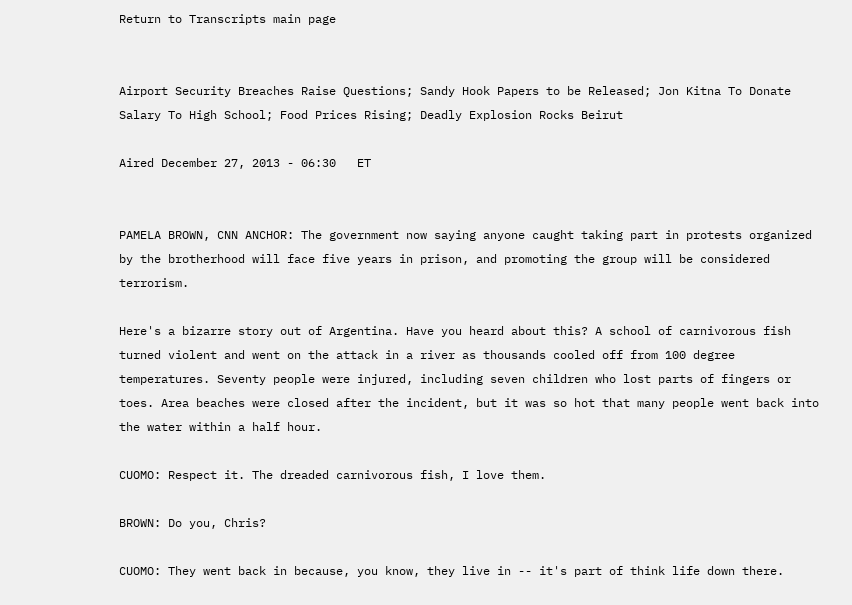Return to Transcripts main page


Airport Security Breaches Raise Questions; Sandy Hook Papers to be Released; Jon Kitna To Donate Salary To High School; Food Prices Rising; Deadly Explosion Rocks Beirut

Aired December 27, 2013 - 06:30   ET


PAMELA BROWN, CNN ANCHOR: The government now saying anyone caught taking part in protests organized by the brotherhood will face five years in prison, and promoting the group will be considered terrorism.

Here's a bizarre story out of Argentina. Have you heard about this? A school of carnivorous fish turned violent and went on the attack in a river as thousands cooled off from 100 degree temperatures. Seventy people were injured, including seven children who lost parts of fingers or toes. Area beaches were closed after the incident, but it was so hot that many people went back into the water within a half hour.

CUOMO: Respect it. The dreaded carnivorous fish, I love them.

BROWN: Do you, Chris?

CUOMO: They went back in because, you know, they live in -- it's part of think life down there.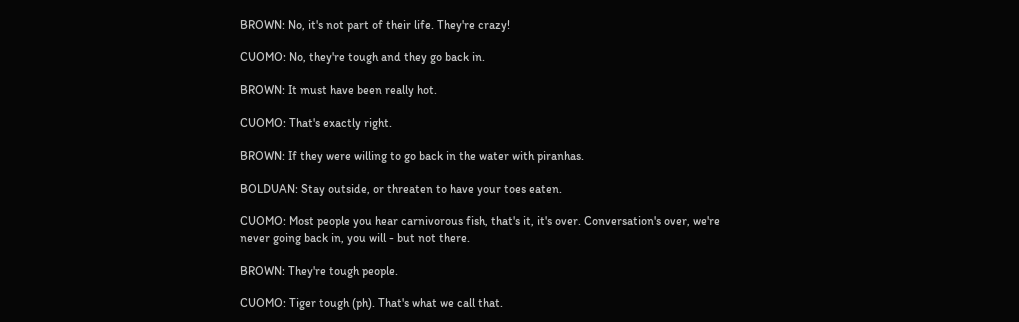BROWN: No, it's not part of their life. They're crazy!

CUOMO: No, they're tough and they go back in.

BROWN: It must have been really hot.

CUOMO: That's exactly right.

BROWN: If they were willing to go back in the water with piranhas.

BOLDUAN: Stay outside, or threaten to have your toes eaten.

CUOMO: Most people you hear carnivorous fish, that's it, it's over. Conversation's over, we're never going back in, you will - but not there.

BROWN: They're tough people.

CUOMO: Tiger tough (ph). That's what we call that.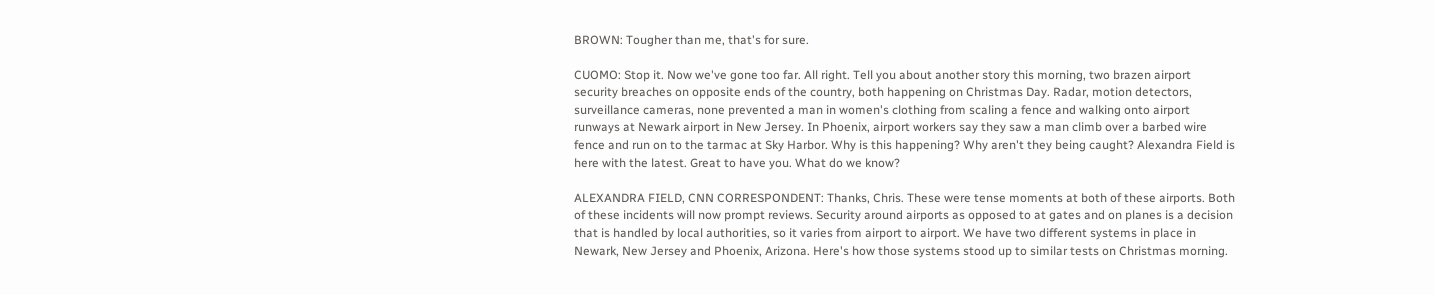BROWN: Tougher than me, that's for sure.

CUOMO: Stop it. Now we've gone too far. All right. Tell you about another story this morning, two brazen airport security breaches on opposite ends of the country, both happening on Christmas Day. Radar, motion detectors, surveillance cameras, none prevented a man in women's clothing from scaling a fence and walking onto airport runways at Newark airport in New Jersey. In Phoenix, airport workers say they saw a man climb over a barbed wire fence and run on to the tarmac at Sky Harbor. Why is this happening? Why aren't they being caught? Alexandra Field is here with the latest. Great to have you. What do we know?

ALEXANDRA FIELD, CNN CORRESPONDENT: Thanks, Chris. These were tense moments at both of these airports. Both of these incidents will now prompt reviews. Security around airports as opposed to at gates and on planes is a decision that is handled by local authorities, so it varies from airport to airport. We have two different systems in place in Newark, New Jersey and Phoenix, Arizona. Here's how those systems stood up to similar tests on Christmas morning.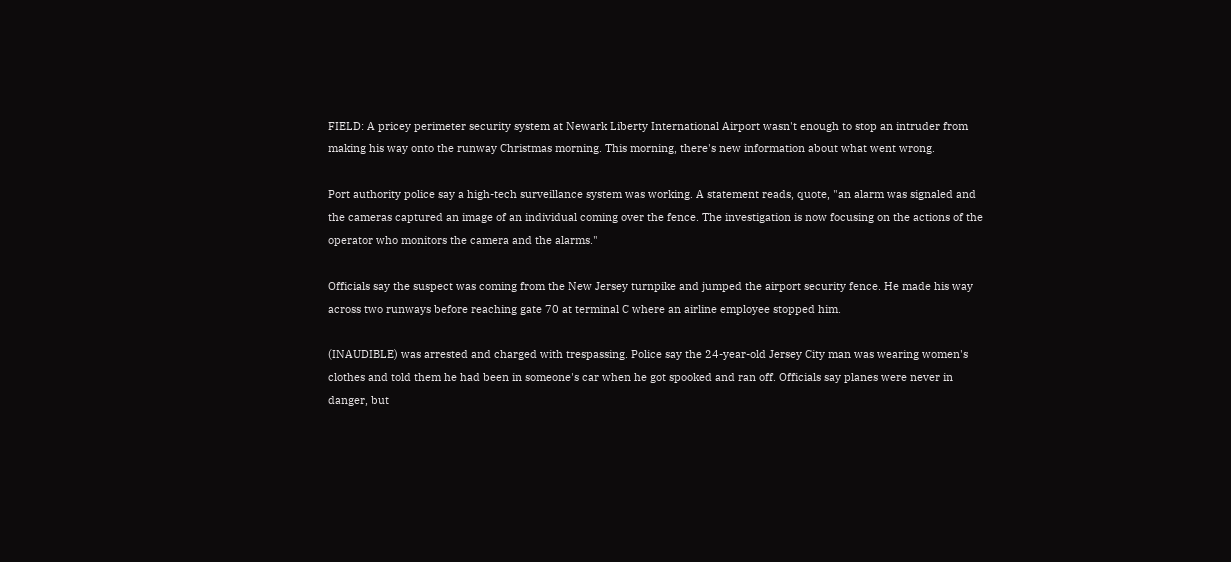FIELD: A pricey perimeter security system at Newark Liberty International Airport wasn't enough to stop an intruder from making his way onto the runway Christmas morning. This morning, there's new information about what went wrong.

Port authority police say a high-tech surveillance system was working. A statement reads, quote, "an alarm was signaled and the cameras captured an image of an individual coming over the fence. The investigation is now focusing on the actions of the operator who monitors the camera and the alarms."

Officials say the suspect was coming from the New Jersey turnpike and jumped the airport security fence. He made his way across two runways before reaching gate 70 at terminal C where an airline employee stopped him.

(INAUDIBLE) was arrested and charged with trespassing. Police say the 24-year-old Jersey City man was wearing women's clothes and told them he had been in someone's car when he got spooked and ran off. Officials say planes were never in danger, but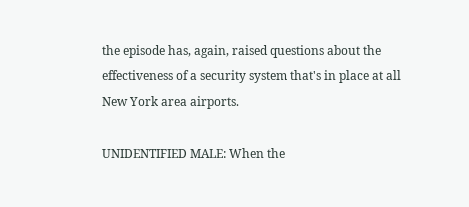the episode has, again, raised questions about the effectiveness of a security system that's in place at all New York area airports.

UNIDENTIFIED MALE: When the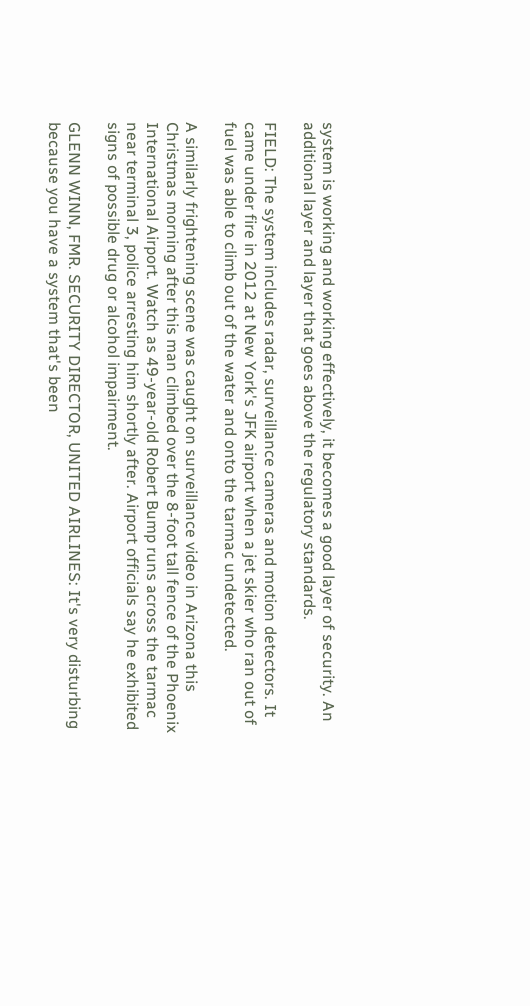system is working and working effectively, it becomes a good layer of security. An additional layer and layer that goes above the regulatory standards.

FIELD: The system includes radar, surveillance cameras and motion detectors. It came under fire in 2012 at New York's JFK airport when a jet skier who ran out of fuel was able to climb out of the water and onto the tarmac undetected.

A similarly frightening scene was caught on surveillance video in Arizona this Christmas morning after this man climbed over the 8-foot tall fence of the Phoenix International Airport. Watch as 49-year-old Robert Bump runs across the tarmac near terminal 3, police arresting him shortly after. Airport officials say he exhibited signs of possible drug or alcohol impairment.

GLENN WINN, FMR. SECURITY DIRECTOR, UNITED AIRLINES: It's very disturbing because you have a system that's been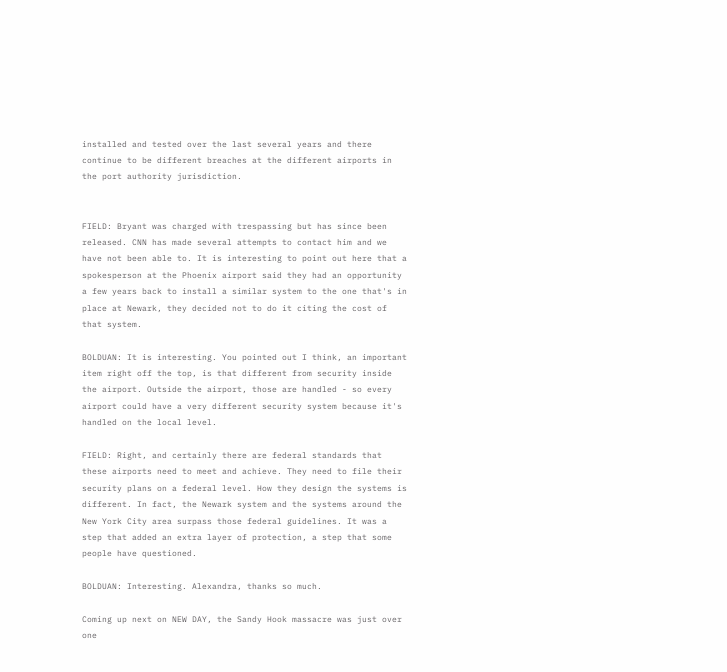installed and tested over the last several years and there continue to be different breaches at the different airports in the port authority jurisdiction.


FIELD: Bryant was charged with trespassing but has since been released. CNN has made several attempts to contact him and we have not been able to. It is interesting to point out here that a spokesperson at the Phoenix airport said they had an opportunity a few years back to install a similar system to the one that's in place at Newark, they decided not to do it citing the cost of that system.

BOLDUAN: It is interesting. You pointed out I think, an important item right off the top, is that different from security inside the airport. Outside the airport, those are handled - so every airport could have a very different security system because it's handled on the local level.

FIELD: Right, and certainly there are federal standards that these airports need to meet and achieve. They need to file their security plans on a federal level. How they design the systems is different. In fact, the Newark system and the systems around the New York City area surpass those federal guidelines. It was a step that added an extra layer of protection, a step that some people have questioned.

BOLDUAN: Interesting. Alexandra, thanks so much.

Coming up next on NEW DAY, the Sandy Hook massacre was just over one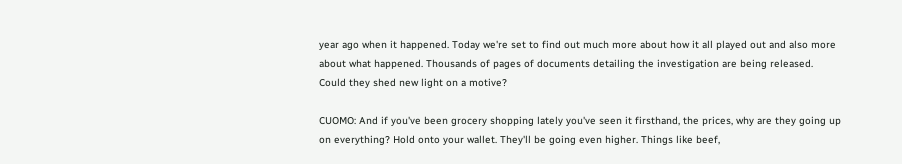year ago when it happened. Today we're set to find out much more about how it all played out and also more about what happened. Thousands of pages of documents detailing the investigation are being released. Could they shed new light on a motive?

CUOMO: And if you've been grocery shopping lately you've seen it firsthand, the prices, why are they going up on everything? Hold onto your wallet. They'll be going even higher. Things like beef,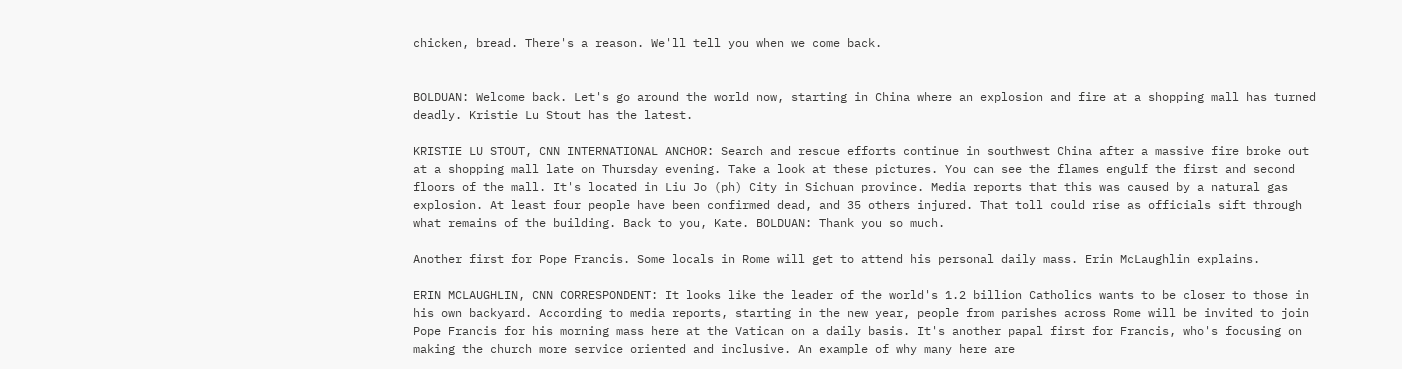chicken, bread. There's a reason. We'll tell you when we come back.


BOLDUAN: Welcome back. Let's go around the world now, starting in China where an explosion and fire at a shopping mall has turned deadly. Kristie Lu Stout has the latest.

KRISTIE LU STOUT, CNN INTERNATIONAL ANCHOR: Search and rescue efforts continue in southwest China after a massive fire broke out at a shopping mall late on Thursday evening. Take a look at these pictures. You can see the flames engulf the first and second floors of the mall. It's located in Liu Jo (ph) City in Sichuan province. Media reports that this was caused by a natural gas explosion. At least four people have been confirmed dead, and 35 others injured. That toll could rise as officials sift through what remains of the building. Back to you, Kate. BOLDUAN: Thank you so much.

Another first for Pope Francis. Some locals in Rome will get to attend his personal daily mass. Erin McLaughlin explains.

ERIN MCLAUGHLIN, CNN CORRESPONDENT: It looks like the leader of the world's 1.2 billion Catholics wants to be closer to those in his own backyard. According to media reports, starting in the new year, people from parishes across Rome will be invited to join Pope Francis for his morning mass here at the Vatican on a daily basis. It's another papal first for Francis, who's focusing on making the church more service oriented and inclusive. An example of why many here are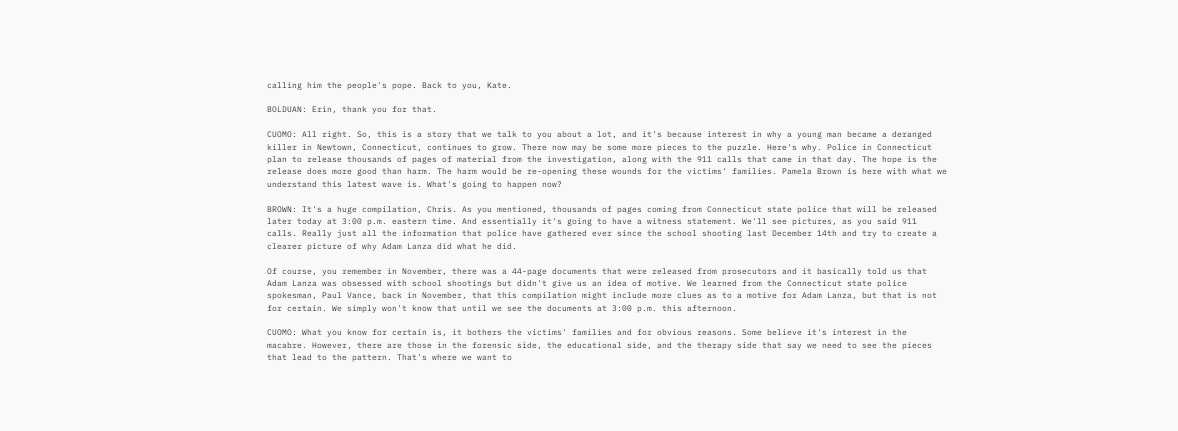calling him the people's pope. Back to you, Kate.

BOLDUAN: Erin, thank you for that.

CUOMO: All right. So, this is a story that we talk to you about a lot, and it's because interest in why a young man became a deranged killer in Newtown, Connecticut, continues to grow. There now may be some more pieces to the puzzle. Here's why. Police in Connecticut plan to release thousands of pages of material from the investigation, along with the 911 calls that came in that day. The hope is the release does more good than harm. The harm would be re-opening these wounds for the victims' families. Pamela Brown is here with what we understand this latest wave is. What's going to happen now?

BROWN: It's a huge compilation, Chris. As you mentioned, thousands of pages coming from Connecticut state police that will be released later today at 3:00 p.m. eastern time. And essentially it's going to have a witness statement. We'll see pictures, as you said 911 calls. Really just all the information that police have gathered ever since the school shooting last December 14th and try to create a clearer picture of why Adam Lanza did what he did.

Of course, you remember in November, there was a 44-page documents that were released from prosecutors and it basically told us that Adam Lanza was obsessed with school shootings but didn't give us an idea of motive. We learned from the Connecticut state police spokesman, Paul Vance, back in November, that this compilation might include more clues as to a motive for Adam Lanza, but that is not for certain. We simply won't know that until we see the documents at 3:00 p.m. this afternoon.

CUOMO: What you know for certain is, it bothers the victims' families and for obvious reasons. Some believe it's interest in the macabre. However, there are those in the forensic side, the educational side, and the therapy side that say we need to see the pieces that lead to the pattern. That's where we want to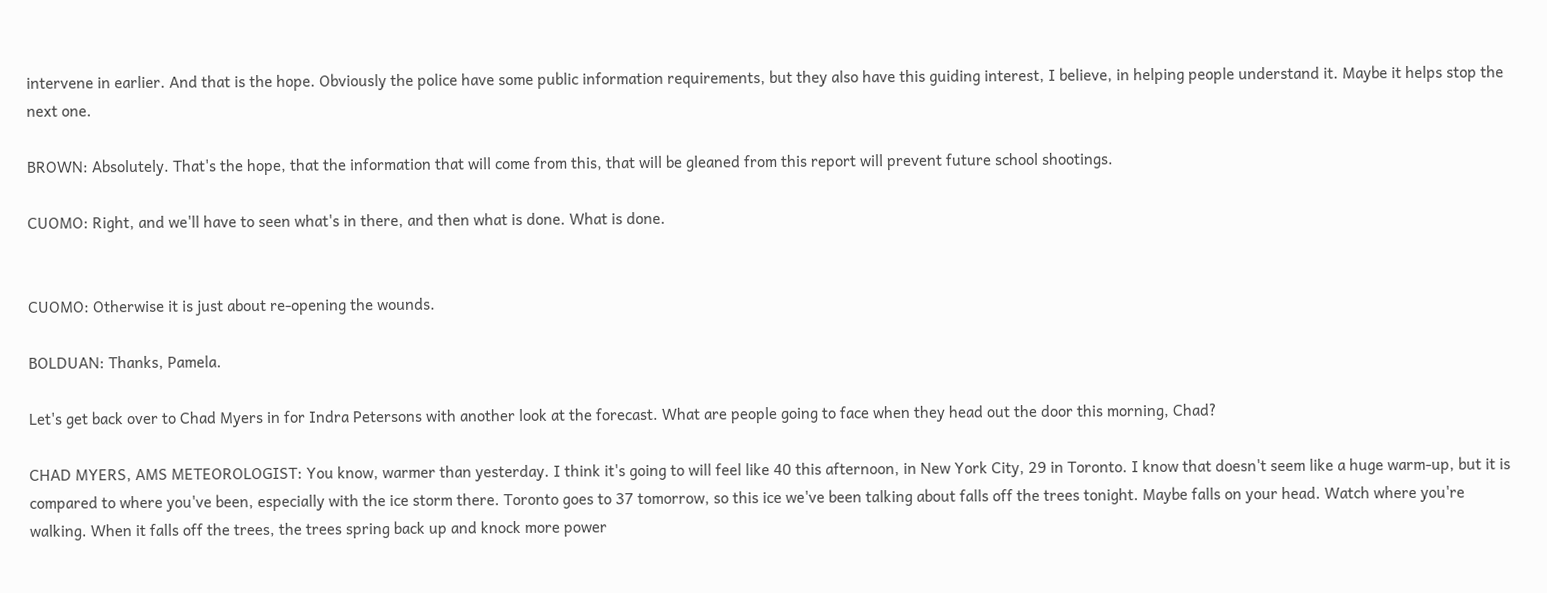intervene in earlier. And that is the hope. Obviously the police have some public information requirements, but they also have this guiding interest, I believe, in helping people understand it. Maybe it helps stop the next one.

BROWN: Absolutely. That's the hope, that the information that will come from this, that will be gleaned from this report will prevent future school shootings.

CUOMO: Right, and we'll have to seen what's in there, and then what is done. What is done.


CUOMO: Otherwise it is just about re-opening the wounds.

BOLDUAN: Thanks, Pamela.

Let's get back over to Chad Myers in for Indra Petersons with another look at the forecast. What are people going to face when they head out the door this morning, Chad?

CHAD MYERS, AMS METEOROLOGIST: You know, warmer than yesterday. I think it's going to will feel like 40 this afternoon, in New York City, 29 in Toronto. I know that doesn't seem like a huge warm-up, but it is compared to where you've been, especially with the ice storm there. Toronto goes to 37 tomorrow, so this ice we've been talking about falls off the trees tonight. Maybe falls on your head. Watch where you're walking. When it falls off the trees, the trees spring back up and knock more power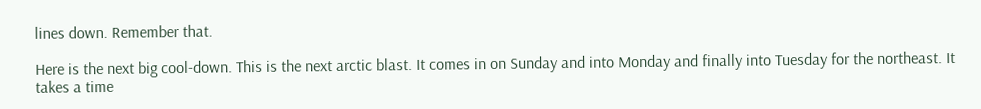lines down. Remember that.

Here is the next big cool-down. This is the next arctic blast. It comes in on Sunday and into Monday and finally into Tuesday for the northeast. It takes a time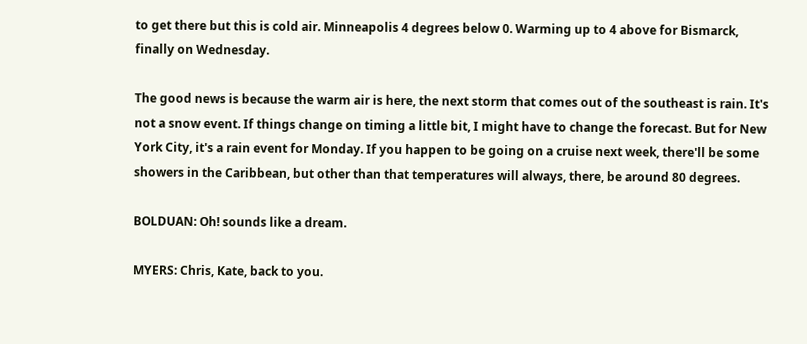to get there but this is cold air. Minneapolis 4 degrees below 0. Warming up to 4 above for Bismarck, finally on Wednesday.

The good news is because the warm air is here, the next storm that comes out of the southeast is rain. It's not a snow event. If things change on timing a little bit, I might have to change the forecast. But for New York City, it's a rain event for Monday. If you happen to be going on a cruise next week, there'll be some showers in the Caribbean, but other than that temperatures will always, there, be around 80 degrees.

BOLDUAN: Oh! sounds like a dream.

MYERS: Chris, Kate, back to you.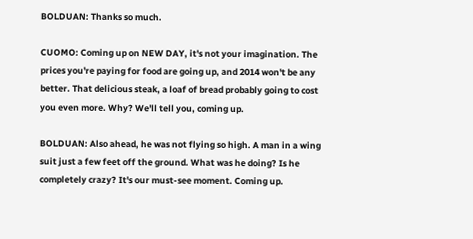BOLDUAN: Thanks so much.

CUOMO: Coming up on NEW DAY, it's not your imagination. The prices you're paying for food are going up, and 2014 won't be any better. That delicious steak, a loaf of bread probably going to cost you even more. Why? We'll tell you, coming up.

BOLDUAN: Also ahead, he was not flying so high. A man in a wing suit just a few feet off the ground. What was he doing? Is he completely crazy? It's our must-see moment. Coming up.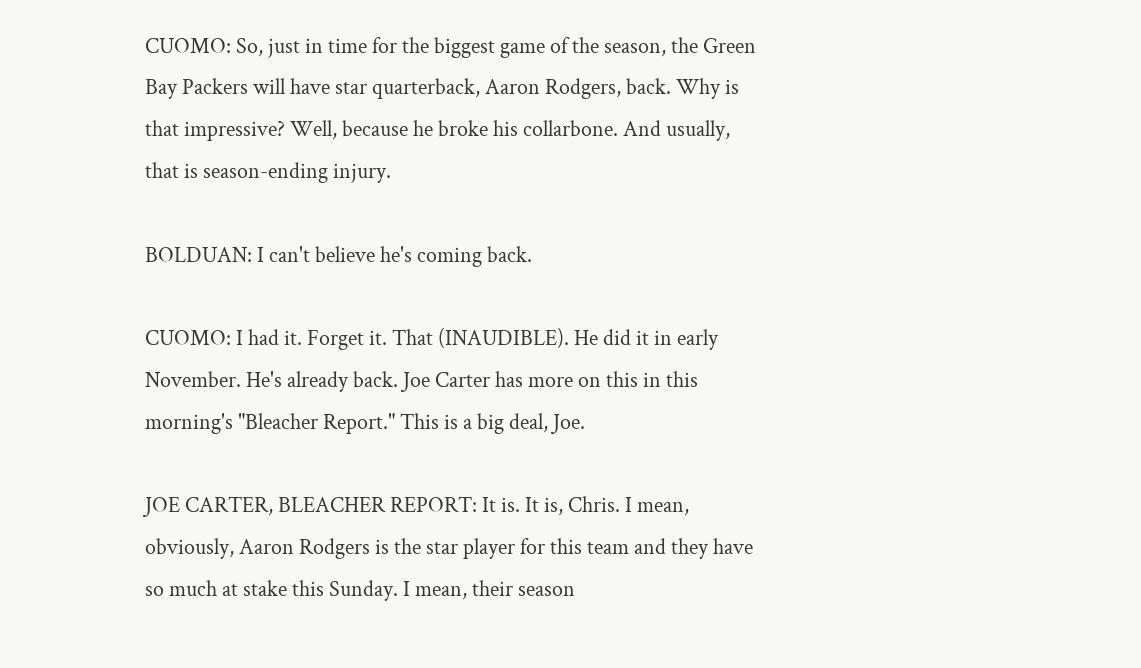CUOMO: So, just in time for the biggest game of the season, the Green Bay Packers will have star quarterback, Aaron Rodgers, back. Why is that impressive? Well, because he broke his collarbone. And usually, that is season-ending injury.

BOLDUAN: I can't believe he's coming back.

CUOMO: I had it. Forget it. That (INAUDIBLE). He did it in early November. He's already back. Joe Carter has more on this in this morning's "Bleacher Report." This is a big deal, Joe.

JOE CARTER, BLEACHER REPORT: It is. It is, Chris. I mean, obviously, Aaron Rodgers is the star player for this team and they have so much at stake this Sunday. I mean, their season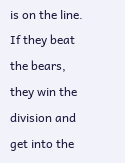is on the line. If they beat the bears, they win the division and get into the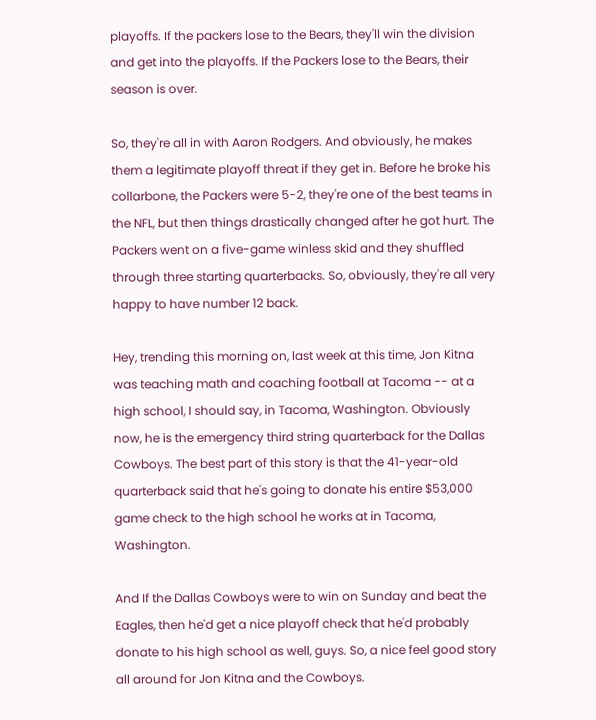playoffs. If the packers lose to the Bears, they'll win the division and get into the playoffs. If the Packers lose to the Bears, their season is over.

So, they're all in with Aaron Rodgers. And obviously, he makes them a legitimate playoff threat if they get in. Before he broke his collarbone, the Packers were 5-2, they're one of the best teams in the NFL, but then things drastically changed after he got hurt. The Packers went on a five-game winless skid and they shuffled through three starting quarterbacks. So, obviously, they're all very happy to have number 12 back.

Hey, trending this morning on, last week at this time, Jon Kitna was teaching math and coaching football at Tacoma -- at a high school, I should say, in Tacoma, Washington. Obviously now, he is the emergency third string quarterback for the Dallas Cowboys. The best part of this story is that the 41-year-old quarterback said that he's going to donate his entire $53,000 game check to the high school he works at in Tacoma, Washington.

And If the Dallas Cowboys were to win on Sunday and beat the Eagles, then he'd get a nice playoff check that he'd probably donate to his high school as well, guys. So, a nice feel good story all around for Jon Kitna and the Cowboys.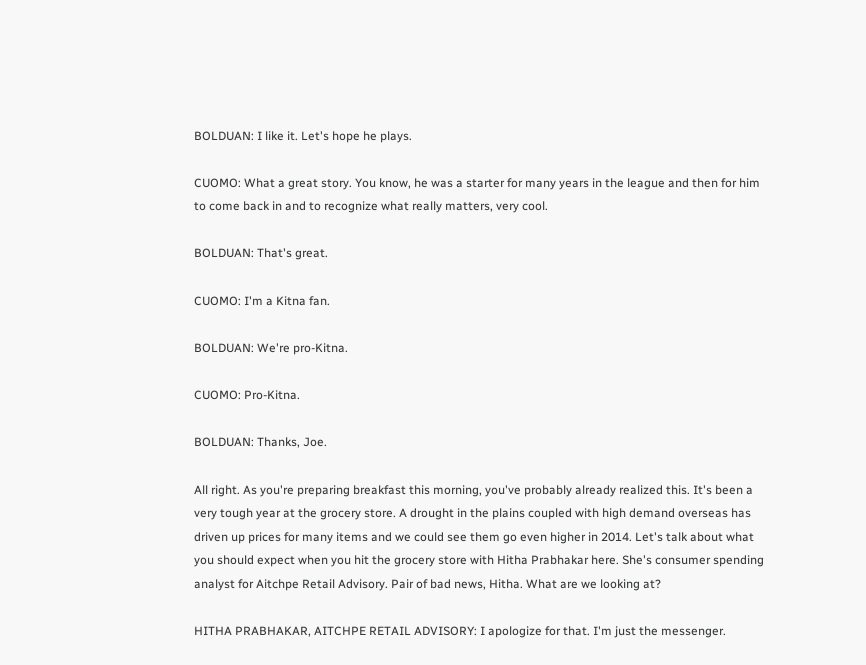BOLDUAN: I like it. Let's hope he plays.

CUOMO: What a great story. You know, he was a starter for many years in the league and then for him to come back in and to recognize what really matters, very cool.

BOLDUAN: That's great.

CUOMO: I'm a Kitna fan.

BOLDUAN: We're pro-Kitna.

CUOMO: Pro-Kitna.

BOLDUAN: Thanks, Joe.

All right. As you're preparing breakfast this morning, you've probably already realized this. It's been a very tough year at the grocery store. A drought in the plains coupled with high demand overseas has driven up prices for many items and we could see them go even higher in 2014. Let's talk about what you should expect when you hit the grocery store with Hitha Prabhakar here. She's consumer spending analyst for Aitchpe Retail Advisory. Pair of bad news, Hitha. What are we looking at?

HITHA PRABHAKAR, AITCHPE RETAIL ADVISORY: I apologize for that. I'm just the messenger.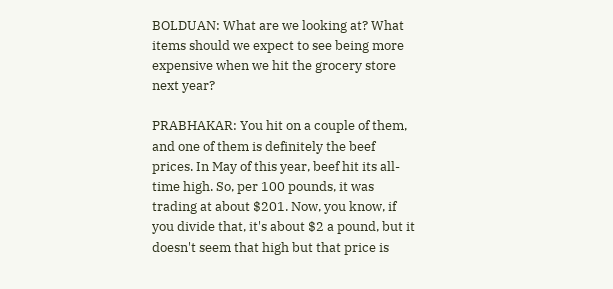BOLDUAN: What are we looking at? What items should we expect to see being more expensive when we hit the grocery store next year?

PRABHAKAR: You hit on a couple of them, and one of them is definitely the beef prices. In May of this year, beef hit its all-time high. So, per 100 pounds, it was trading at about $201. Now, you know, if you divide that, it's about $2 a pound, but it doesn't seem that high but that price is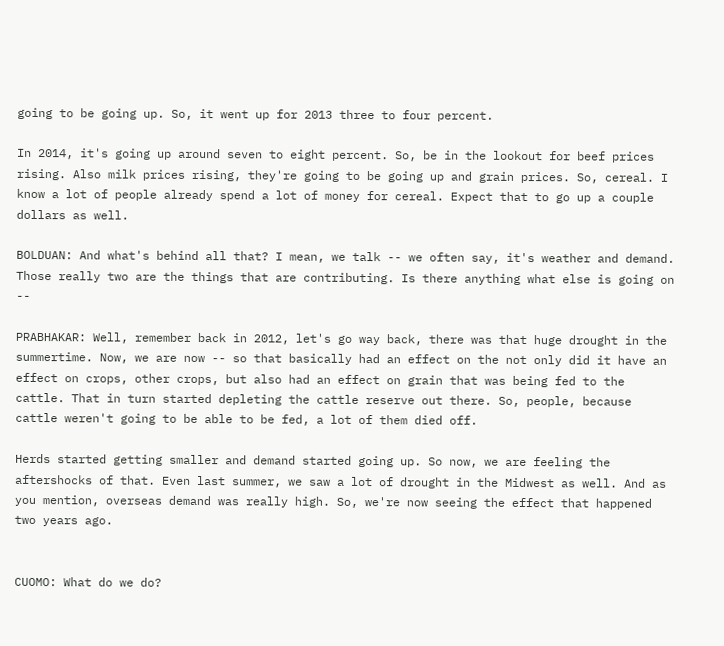going to be going up. So, it went up for 2013 three to four percent.

In 2014, it's going up around seven to eight percent. So, be in the lookout for beef prices rising. Also milk prices rising, they're going to be going up and grain prices. So, cereal. I know a lot of people already spend a lot of money for cereal. Expect that to go up a couple dollars as well.

BOLDUAN: And what's behind all that? I mean, we talk -- we often say, it's weather and demand. Those really two are the things that are contributing. Is there anything what else is going on --

PRABHAKAR: Well, remember back in 2012, let's go way back, there was that huge drought in the summertime. Now, we are now -- so that basically had an effect on the not only did it have an effect on crops, other crops, but also had an effect on grain that was being fed to the cattle. That in turn started depleting the cattle reserve out there. So, people, because cattle weren't going to be able to be fed, a lot of them died off.

Herds started getting smaller and demand started going up. So now, we are feeling the aftershocks of that. Even last summer, we saw a lot of drought in the Midwest as well. And as you mention, overseas demand was really high. So, we're now seeing the effect that happened two years ago.


CUOMO: What do we do?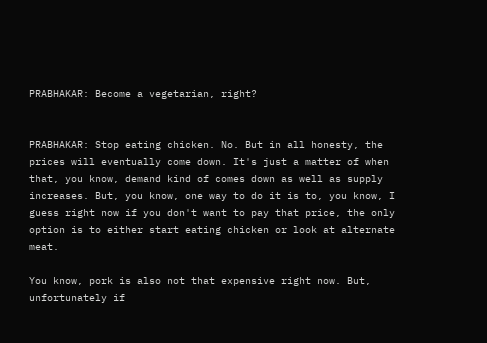PRABHAKAR: Become a vegetarian, right?


PRABHAKAR: Stop eating chicken. No. But in all honesty, the prices will eventually come down. It's just a matter of when that, you know, demand kind of comes down as well as supply increases. But, you know, one way to do it is to, you know, I guess right now if you don't want to pay that price, the only option is to either start eating chicken or look at alternate meat.

You know, pork is also not that expensive right now. But, unfortunately if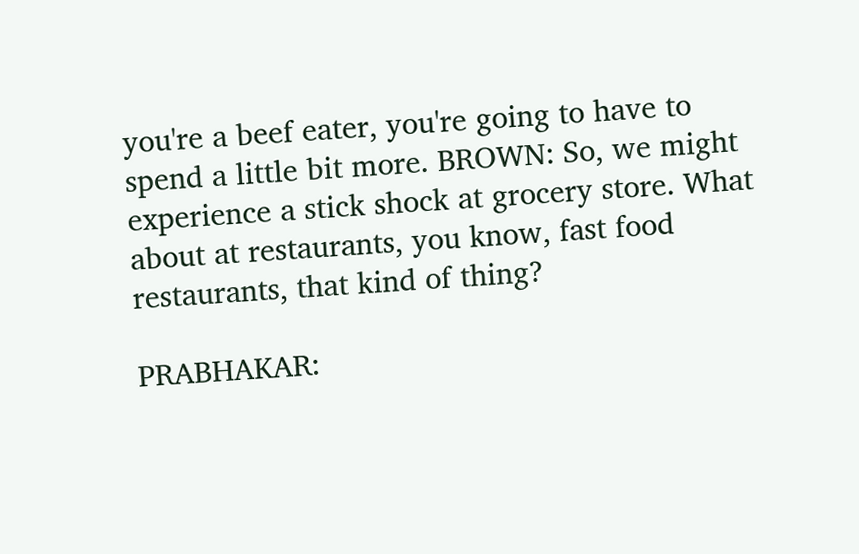you're a beef eater, you're going to have to spend a little bit more. BROWN: So, we might experience a stick shock at grocery store. What about at restaurants, you know, fast food restaurants, that kind of thing?

PRABHAKAR: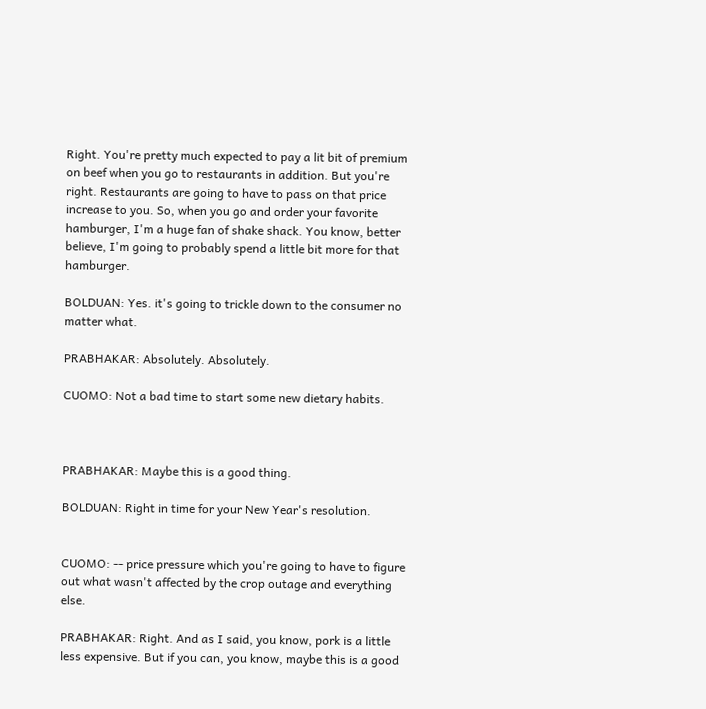Right. You're pretty much expected to pay a lit bit of premium on beef when you go to restaurants in addition. But you're right. Restaurants are going to have to pass on that price increase to you. So, when you go and order your favorite hamburger, I'm a huge fan of shake shack. You know, better believe, I'm going to probably spend a little bit more for that hamburger.

BOLDUAN: Yes. it's going to trickle down to the consumer no matter what.

PRABHAKAR: Absolutely. Absolutely.

CUOMO: Not a bad time to start some new dietary habits.



PRABHAKAR: Maybe this is a good thing.

BOLDUAN: Right in time for your New Year's resolution.


CUOMO: -- price pressure which you're going to have to figure out what wasn't affected by the crop outage and everything else.

PRABHAKAR: Right. And as I said, you know, pork is a little less expensive. But if you can, you know, maybe this is a good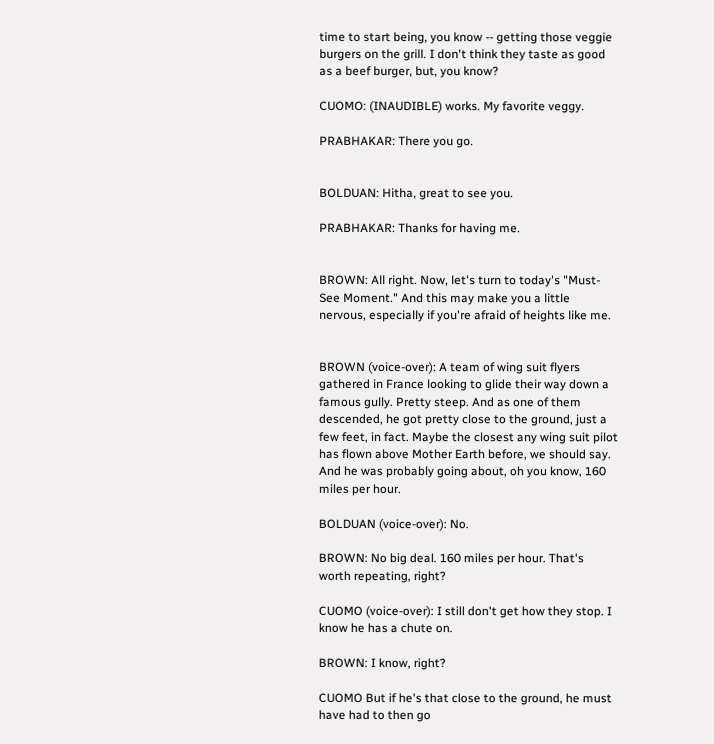time to start being, you know -- getting those veggie burgers on the grill. I don't think they taste as good as a beef burger, but, you know?

CUOMO: (INAUDIBLE) works. My favorite veggy.

PRABHAKAR: There you go.


BOLDUAN: Hitha, great to see you.

PRABHAKAR: Thanks for having me.


BROWN: All right. Now, let's turn to today's "Must-See Moment." And this may make you a little nervous, especially if you're afraid of heights like me.


BROWN (voice-over): A team of wing suit flyers gathered in France looking to glide their way down a famous gully. Pretty steep. And as one of them descended, he got pretty close to the ground, just a few feet, in fact. Maybe the closest any wing suit pilot has flown above Mother Earth before, we should say. And he was probably going about, oh you know, 160 miles per hour.

BOLDUAN (voice-over): No.

BROWN: No big deal. 160 miles per hour. That's worth repeating, right?

CUOMO (voice-over): I still don't get how they stop. I know he has a chute on.

BROWN: I know, right?

CUOMO But if he's that close to the ground, he must have had to then go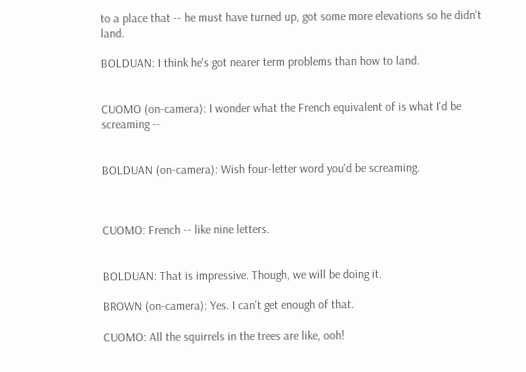to a place that -- he must have turned up, got some more elevations so he didn't land.

BOLDUAN: I think he's got nearer term problems than how to land.


CUOMO (on-camera): I wonder what the French equivalent of is what I'd be screaming --


BOLDUAN (on-camera): Wish four-letter word you'd be screaming.



CUOMO: French -- like nine letters.


BOLDUAN: That is impressive. Though, we will be doing it.

BROWN (on-camera): Yes. I can't get enough of that.

CUOMO: All the squirrels in the trees are like, ooh!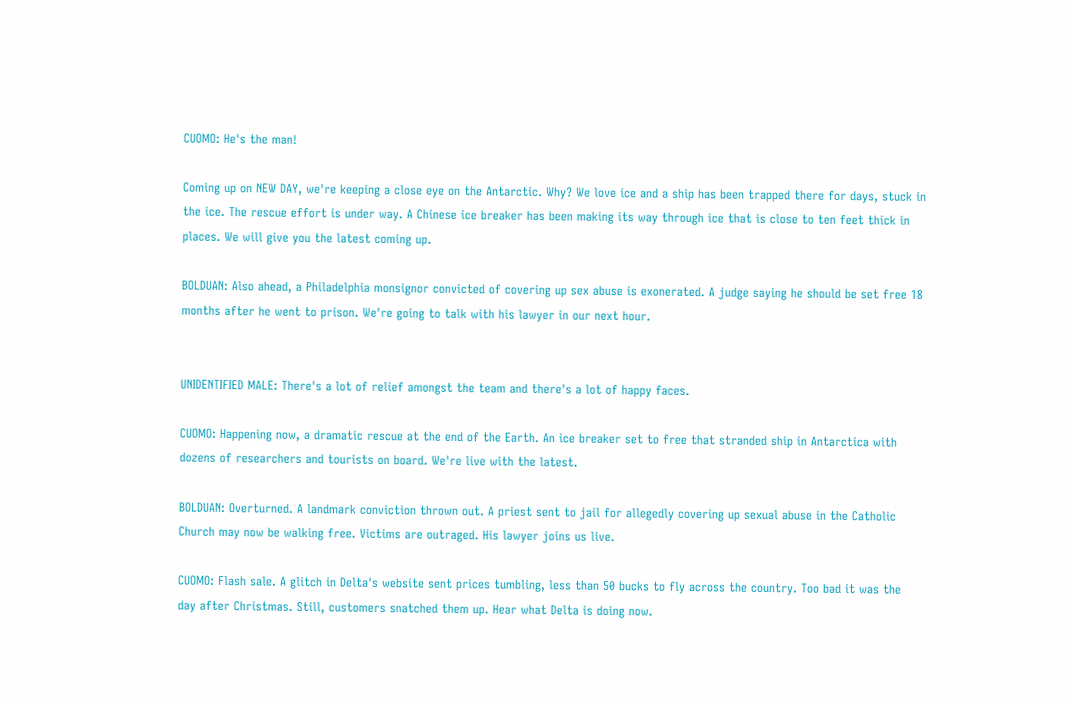CUOMO: He's the man!

Coming up on NEW DAY, we're keeping a close eye on the Antarctic. Why? We love ice and a ship has been trapped there for days, stuck in the ice. The rescue effort is under way. A Chinese ice breaker has been making its way through ice that is close to ten feet thick in places. We will give you the latest coming up.

BOLDUAN: Also ahead, a Philadelphia monsignor convicted of covering up sex abuse is exonerated. A judge saying he should be set free 18 months after he went to prison. We're going to talk with his lawyer in our next hour.


UNIDENTIFIED MALE: There's a lot of relief amongst the team and there's a lot of happy faces.

CUOMO: Happening now, a dramatic rescue at the end of the Earth. An ice breaker set to free that stranded ship in Antarctica with dozens of researchers and tourists on board. We're live with the latest.

BOLDUAN: Overturned. A landmark conviction thrown out. A priest sent to jail for allegedly covering up sexual abuse in the Catholic Church may now be walking free. Victims are outraged. His lawyer joins us live.

CUOMO: Flash sale. A glitch in Delta's website sent prices tumbling, less than 50 bucks to fly across the country. Too bad it was the day after Christmas. Still, customers snatched them up. Hear what Delta is doing now.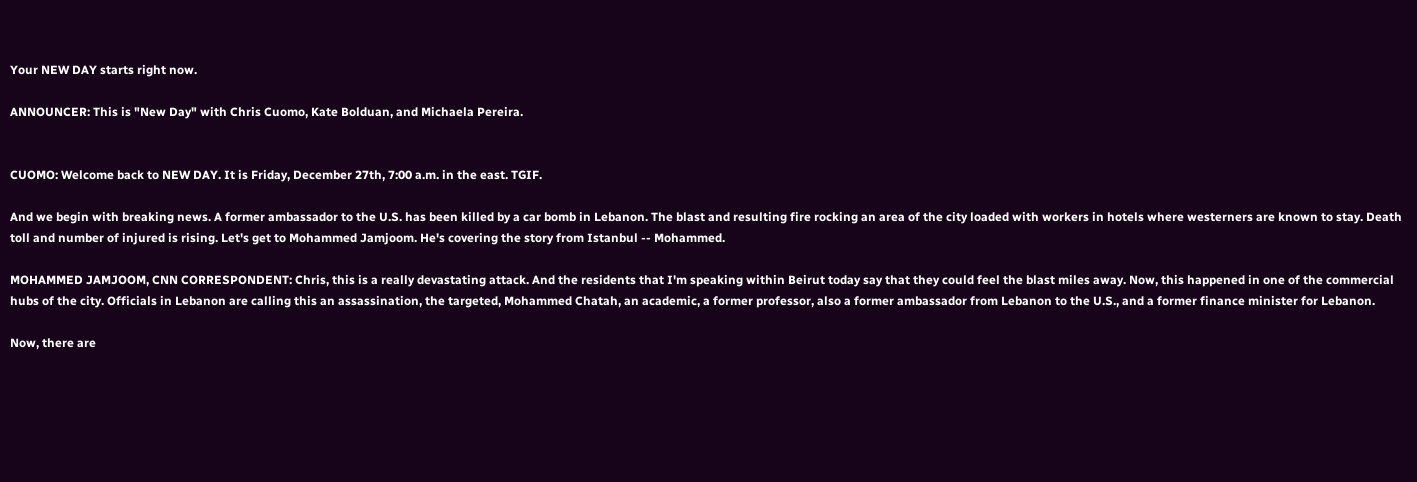Your NEW DAY starts right now.

ANNOUNCER: This is "New Day" with Chris Cuomo, Kate Bolduan, and Michaela Pereira.


CUOMO: Welcome back to NEW DAY. It is Friday, December 27th, 7:00 a.m. in the east. TGIF.

And we begin with breaking news. A former ambassador to the U.S. has been killed by a car bomb in Lebanon. The blast and resulting fire rocking an area of the city loaded with workers in hotels where westerners are known to stay. Death toll and number of injured is rising. Let's get to Mohammed Jamjoom. He's covering the story from Istanbul -- Mohammed.

MOHAMMED JAMJOOM, CNN CORRESPONDENT: Chris, this is a really devastating attack. And the residents that I'm speaking within Beirut today say that they could feel the blast miles away. Now, this happened in one of the commercial hubs of the city. Officials in Lebanon are calling this an assassination, the targeted, Mohammed Chatah, an academic, a former professor, also a former ambassador from Lebanon to the U.S., and a former finance minister for Lebanon.

Now, there are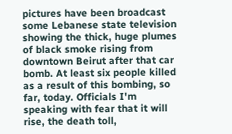pictures have been broadcast some Lebanese state television showing the thick, huge plumes of black smoke rising from downtown Beirut after that car bomb. At least six people killed as a result of this bombing, so far, today. Officials I'm speaking with fear that it will rise, the death toll,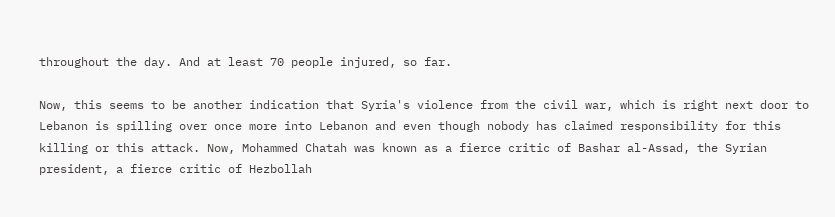throughout the day. And at least 70 people injured, so far.

Now, this seems to be another indication that Syria's violence from the civil war, which is right next door to Lebanon is spilling over once more into Lebanon and even though nobody has claimed responsibility for this killing or this attack. Now, Mohammed Chatah was known as a fierce critic of Bashar al-Assad, the Syrian president, a fierce critic of Hezbollah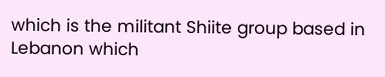which is the militant Shiite group based in Lebanon which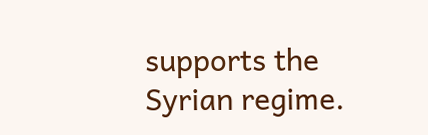supports the Syrian regime.